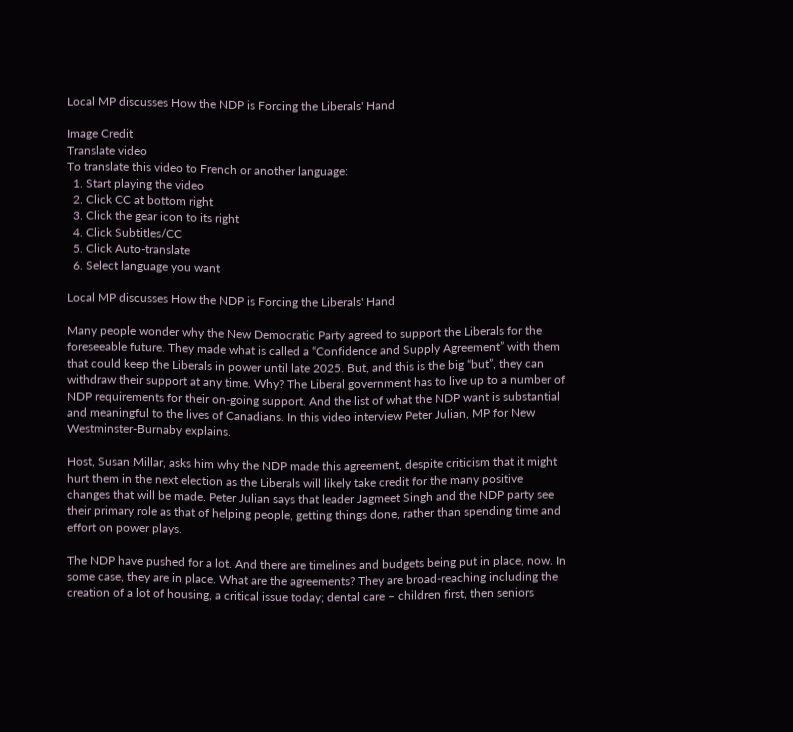Local MP discusses How the NDP is Forcing the Liberals' Hand

Image Credit
Translate video
To translate this video to French or another language:
  1. Start playing the video
  2. Click CC at bottom right
  3. Click the gear icon to its right
  4. Click Subtitles/CC
  5. Click Auto-translate
  6. Select language you want

Local MP discusses How the NDP is Forcing the Liberals' Hand

Many people wonder why the New Democratic Party agreed to support the Liberals for the foreseeable future. They made what is called a “Confidence and Supply Agreement” with them that could keep the Liberals in power until late 2025. But, and this is the big “but”, they can withdraw their support at any time. Why? The Liberal government has to live up to a number of NDP requirements for their on-going support. And the list of what the NDP want is substantial and meaningful to the lives of Canadians. In this video interview Peter Julian, MP for New Westminster-Burnaby explains.

Host, Susan Millar, asks him why the NDP made this agreement, despite criticism that it might hurt them in the next election as the Liberals will likely take credit for the many positive changes that will be made. Peter Julian says that leader Jagmeet Singh and the NDP party see their primary role as that of helping people, getting things done, rather than spending time and effort on power plays.

The NDP have pushed for a lot. And there are timelines and budgets being put in place, now. In some case, they are in place. What are the agreements? They are broad-reaching including the creation of a lot of housing, a critical issue today; dental care – children first, then seniors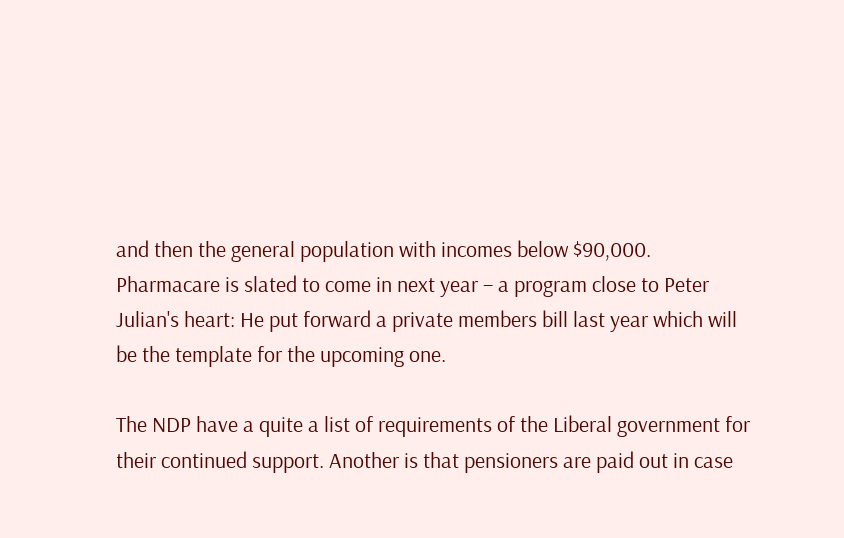and then the general population with incomes below $90,000. Pharmacare is slated to come in next year – a program close to Peter Julian's heart: He put forward a private members bill last year which will be the template for the upcoming one.

The NDP have a quite a list of requirements of the Liberal government for their continued support. Another is that pensioners are paid out in case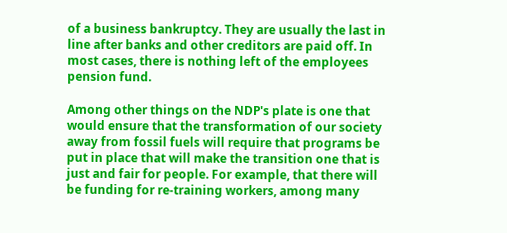of a business bankruptcy. They are usually the last in line after banks and other creditors are paid off. In most cases, there is nothing left of the employees pension fund.

Among other things on the NDP's plate is one that would ensure that the transformation of our society away from fossil fuels will require that programs be put in place that will make the transition one that is just and fair for people. For example, that there will be funding for re-training workers, among many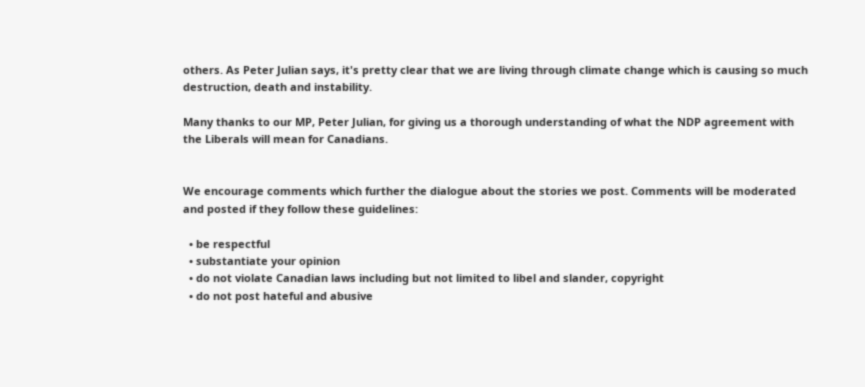others. As Peter Julian says, it's pretty clear that we are living through climate change which is causing so much destruction, death and instability.

Many thanks to our MP, Peter Julian, for giving us a thorough understanding of what the NDP agreement with the Liberals will mean for Canadians.


We encourage comments which further the dialogue about the stories we post. Comments will be moderated and posted if they follow these guidelines:

  • be respectful
  • substantiate your opinion
  • do not violate Canadian laws including but not limited to libel and slander, copyright
  • do not post hateful and abusive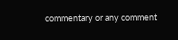commentary or any comment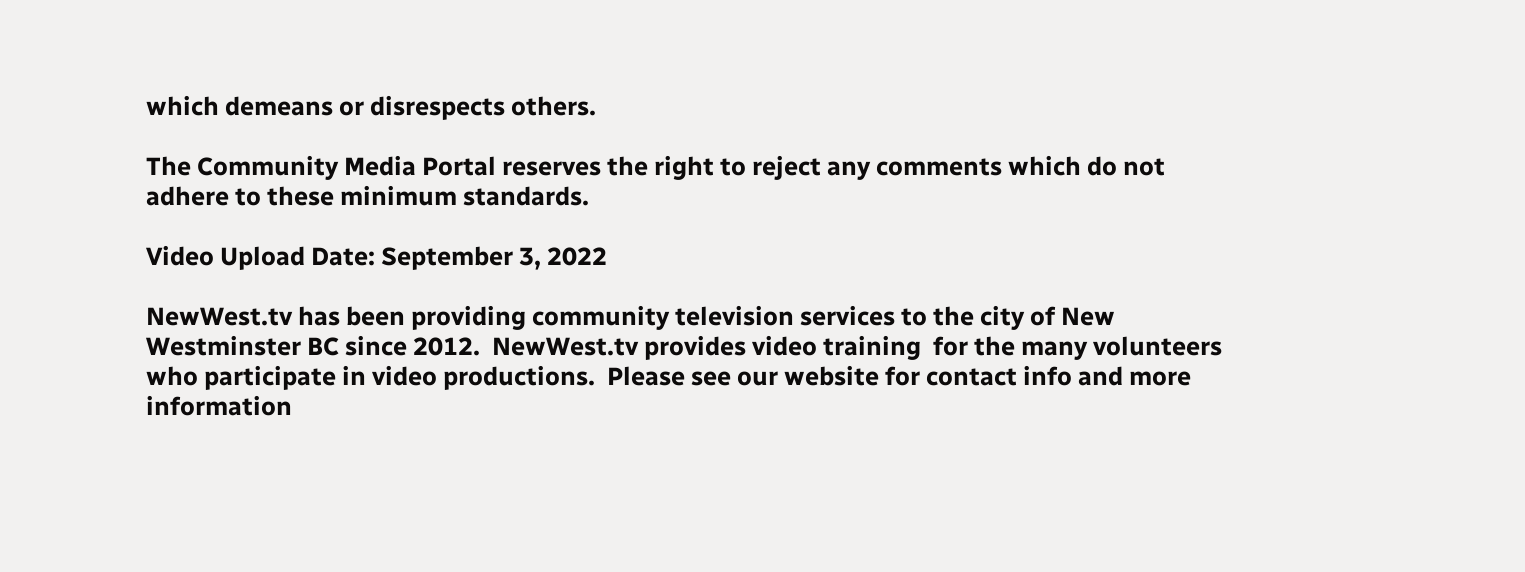which demeans or disrespects others.

The Community Media Portal reserves the right to reject any comments which do not adhere to these minimum standards.

Video Upload Date: September 3, 2022

NewWest.tv has been providing community television services to the city of New Westminster BC since 2012.  NewWest.tv provides video training  for the many volunteers who participate in video productions.  Please see our website for contact info and more information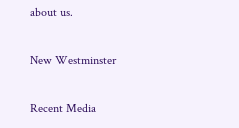about us.

New Westminster

Recent Media